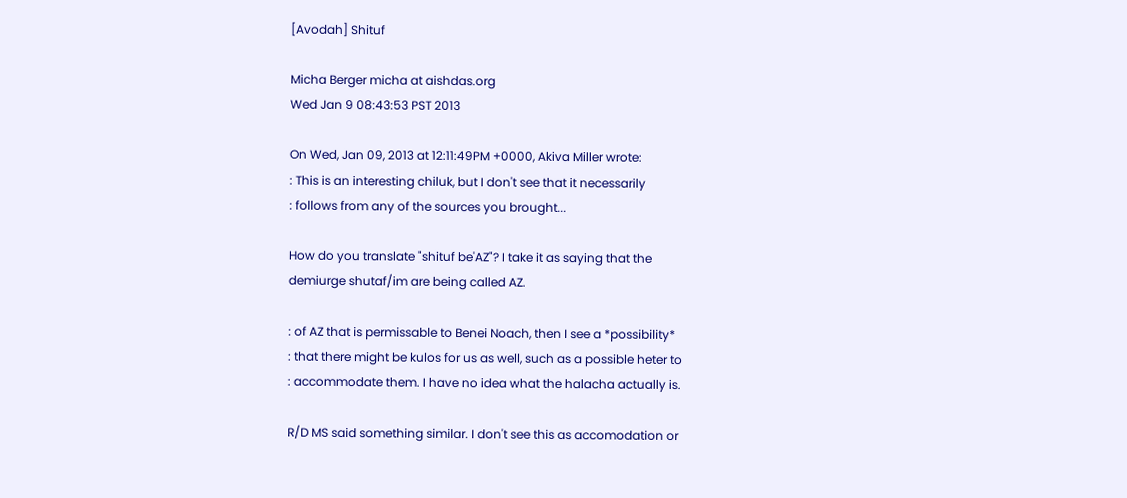[Avodah] Shituf

Micha Berger micha at aishdas.org
Wed Jan 9 08:43:53 PST 2013

On Wed, Jan 09, 2013 at 12:11:49PM +0000, Akiva Miller wrote:
: This is an interesting chiluk, but I don't see that it necessarily
: follows from any of the sources you brought...

How do you translate "shituf be'AZ"? I take it as saying that the
demiurge shutaf/im are being called AZ.

: of AZ that is permissable to Benei Noach, then I see a *possibility*
: that there might be kulos for us as well, such as a possible heter to
: accommodate them. I have no idea what the halacha actually is.

R/D MS said something similar. I don't see this as accomodation or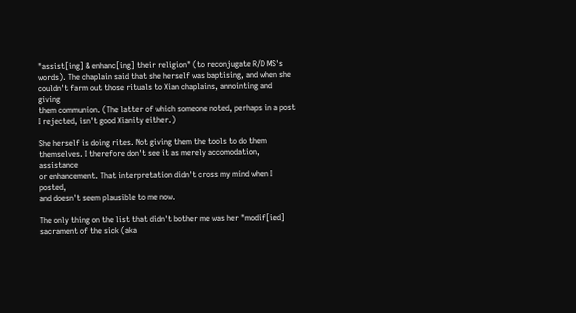"assist[ing] & enhanc[ing] their religion" (to reconjugate R/D MS's
words). The chaplain said that she herself was baptising, and when she
couldn't farm out those rituals to Xian chaplains, annointing and giving
them communion. (The latter of which someone noted, perhaps in a post
I rejected, isn't good Xianity either.)

She herself is doing rites. Not giving them the tools to do them
themselves. I therefore don't see it as merely accomodation, assistance
or enhancement. That interpretation didn't cross my mind when I posted,
and doesn't seem plausible to me now.

The only thing on the list that didn't bother me was her "modif[ied]
sacrament of the sick (aka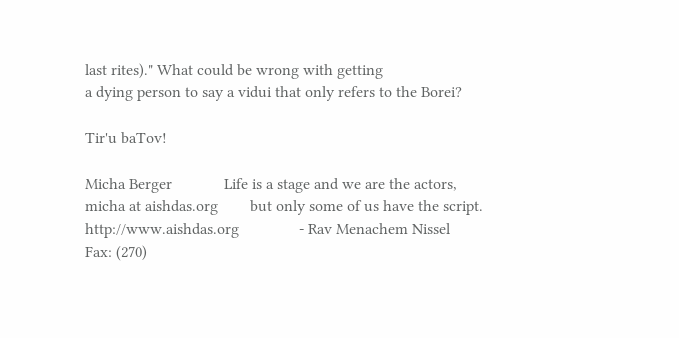last rites)." What could be wrong with getting
a dying person to say a vidui that only refers to the Borei?

Tir'u baTov!

Micha Berger             Life is a stage and we are the actors,
micha at aishdas.org        but only some of us have the script.
http://www.aishdas.org               - Rav Menachem Nissel
Fax: (270)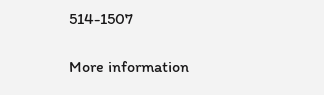514-1507

More information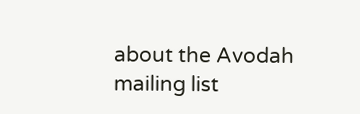about the Avodah mailing list